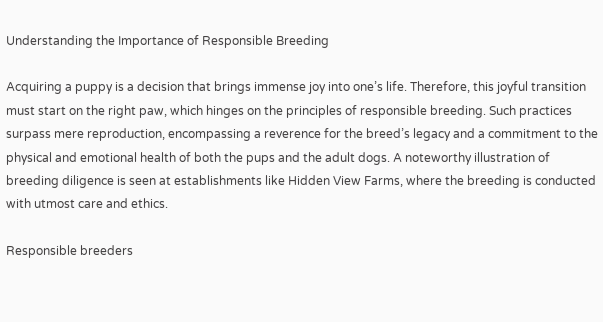Understanding the Importance of Responsible Breeding

Acquiring a puppy is a decision that brings immense joy into one’s life. Therefore, this joyful transition must start on the right paw, which hinges on the principles of responsible breeding. Such practices surpass mere reproduction, encompassing a reverence for the breed’s legacy and a commitment to the physical and emotional health of both the pups and the adult dogs. A noteworthy illustration of breeding diligence is seen at establishments like Hidden View Farms, where the breeding is conducted with utmost care and ethics.

Responsible breeders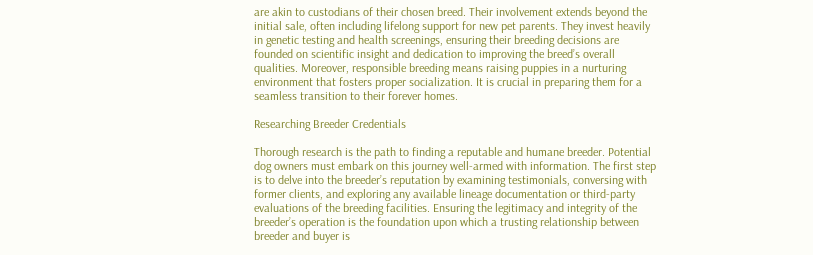are akin to custodians of their chosen breed. Their involvement extends beyond the initial sale, often including lifelong support for new pet parents. They invest heavily in genetic testing and health screenings, ensuring their breeding decisions are founded on scientific insight and dedication to improving the breed’s overall qualities. Moreover, responsible breeding means raising puppies in a nurturing environment that fosters proper socialization. It is crucial in preparing them for a seamless transition to their forever homes.

Researching Breeder Credentials

Thorough research is the path to finding a reputable and humane breeder. Potential dog owners must embark on this journey well-armed with information. The first step is to delve into the breeder’s reputation by examining testimonials, conversing with former clients, and exploring any available lineage documentation or third-party evaluations of the breeding facilities. Ensuring the legitimacy and integrity of the breeder’s operation is the foundation upon which a trusting relationship between breeder and buyer is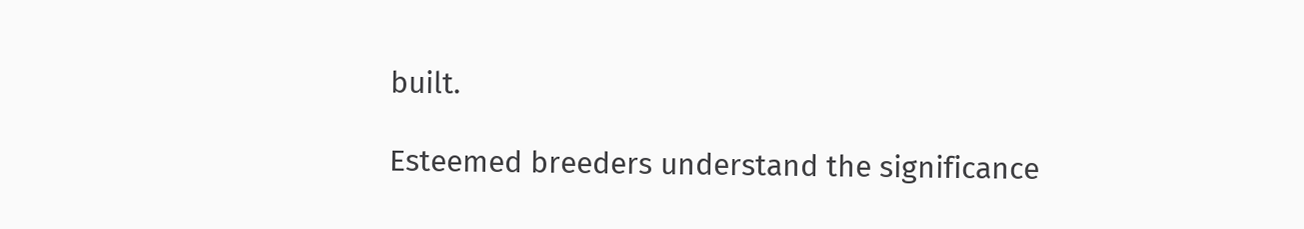built.

Esteemed breeders understand the significance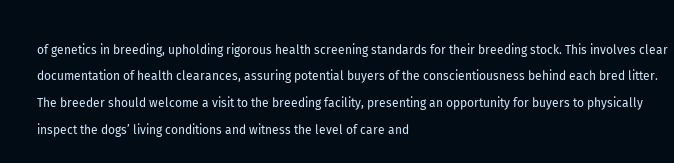of genetics in breeding, upholding rigorous health screening standards for their breeding stock. This involves clear documentation of health clearances, assuring potential buyers of the conscientiousness behind each bred litter. The breeder should welcome a visit to the breeding facility, presenting an opportunity for buyers to physically inspect the dogs’ living conditions and witness the level of care and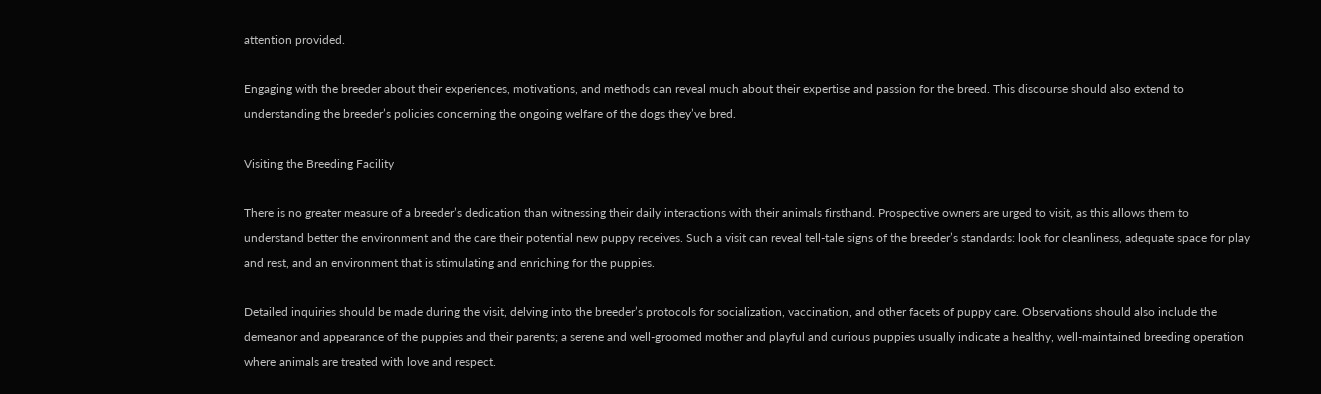attention provided.

Engaging with the breeder about their experiences, motivations, and methods can reveal much about their expertise and passion for the breed. This discourse should also extend to understanding the breeder’s policies concerning the ongoing welfare of the dogs they’ve bred.

Visiting the Breeding Facility

There is no greater measure of a breeder’s dedication than witnessing their daily interactions with their animals firsthand. Prospective owners are urged to visit, as this allows them to understand better the environment and the care their potential new puppy receives. Such a visit can reveal tell-tale signs of the breeder’s standards: look for cleanliness, adequate space for play and rest, and an environment that is stimulating and enriching for the puppies.

Detailed inquiries should be made during the visit, delving into the breeder’s protocols for socialization, vaccination, and other facets of puppy care. Observations should also include the demeanor and appearance of the puppies and their parents; a serene and well-groomed mother and playful and curious puppies usually indicate a healthy, well-maintained breeding operation where animals are treated with love and respect.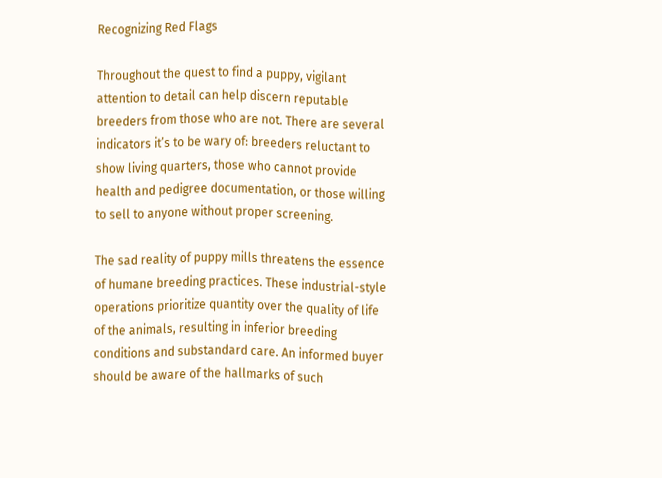Recognizing Red Flags

Throughout the quest to find a puppy, vigilant attention to detail can help discern reputable breeders from those who are not. There are several indicators it’s to be wary of: breeders reluctant to show living quarters, those who cannot provide health and pedigree documentation, or those willing to sell to anyone without proper screening.

The sad reality of puppy mills threatens the essence of humane breeding practices. These industrial-style operations prioritize quantity over the quality of life of the animals, resulting in inferior breeding conditions and substandard care. An informed buyer should be aware of the hallmarks of such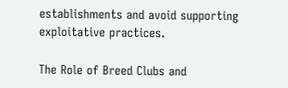establishments and avoid supporting exploitative practices.

The Role of Breed Clubs and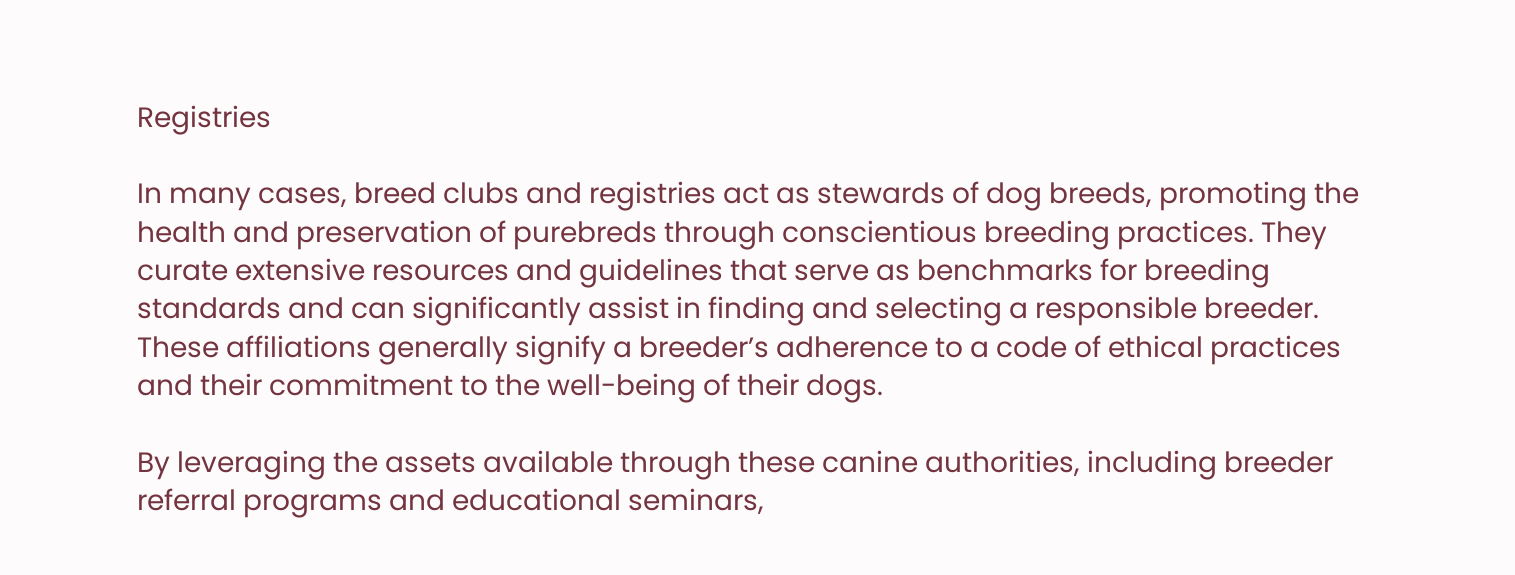Registries

In many cases, breed clubs and registries act as stewards of dog breeds, promoting the health and preservation of purebreds through conscientious breeding practices. They curate extensive resources and guidelines that serve as benchmarks for breeding standards and can significantly assist in finding and selecting a responsible breeder. These affiliations generally signify a breeder’s adherence to a code of ethical practices and their commitment to the well-being of their dogs.

By leveraging the assets available through these canine authorities, including breeder referral programs and educational seminars,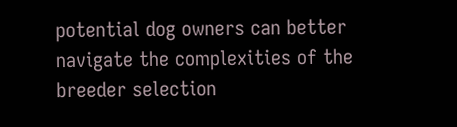potential dog owners can better navigate the complexities of the breeder selection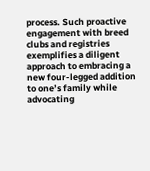process. Such proactive engagement with breed clubs and registries exemplifies a diligent approach to embracing a new four-legged addition to one’s family while advocating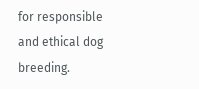for responsible and ethical dog breeding.